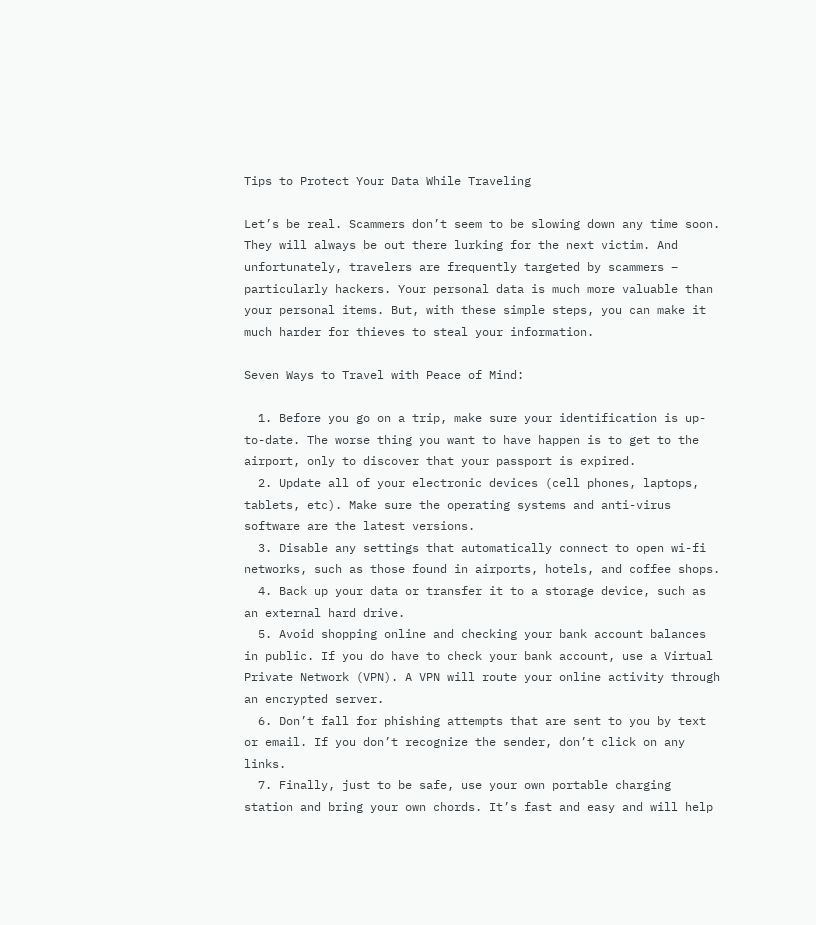Tips to Protect Your Data While Traveling

Let’s be real. Scammers don’t seem to be slowing down any time soon. They will always be out there lurking for the next victim. And unfortunately, travelers are frequently targeted by scammers – particularly hackers. Your personal data is much more valuable than your personal items. But, with these simple steps, you can make it much harder for thieves to steal your information.

Seven Ways to Travel with Peace of Mind:

  1. Before you go on a trip, make sure your identification is up-to-date. The worse thing you want to have happen is to get to the airport, only to discover that your passport is expired.
  2. Update all of your electronic devices (cell phones, laptops, tablets, etc). Make sure the operating systems and anti-virus software are the latest versions.
  3. Disable any settings that automatically connect to open wi-fi networks, such as those found in airports, hotels, and coffee shops.
  4. Back up your data or transfer it to a storage device, such as an external hard drive.
  5. Avoid shopping online and checking your bank account balances in public. If you do have to check your bank account, use a Virtual Private Network (VPN). A VPN will route your online activity through an encrypted server.
  6. Don’t fall for phishing attempts that are sent to you by text or email. If you don’t recognize the sender, don’t click on any links.
  7. Finally, just to be safe, use your own portable charging station and bring your own chords. It’s fast and easy and will help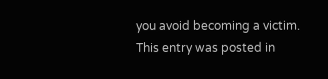you avoid becoming a victim.
This entry was posted in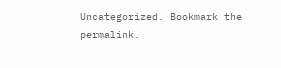Uncategorized. Bookmark the permalink.